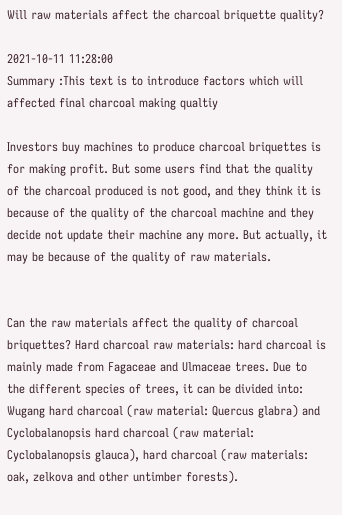Will raw materials affect the charcoal briquette quality?

2021-10-11 11:28:00
Summary :This text is to introduce factors which will affected final charcoal making qualtiy

Investors buy machines to produce charcoal briquettes is for making profit. But some users find that the quality of the charcoal produced is not good, and they think it is because of the quality of the charcoal machine and they decide not update their machine any more. But actually, it may be because of the quality of raw materials.


Can the raw materials affect the quality of charcoal briquettes? Hard charcoal raw materials: hard charcoal is mainly made from Fagaceae and Ulmaceae trees. Due to the different species of trees, it can be divided into: Wugang hard charcoal (raw material: Quercus glabra) and Cyclobalanopsis hard charcoal (raw material: Cyclobalanopsis glauca), hard charcoal (raw materials: oak, zelkova and other untimber forests).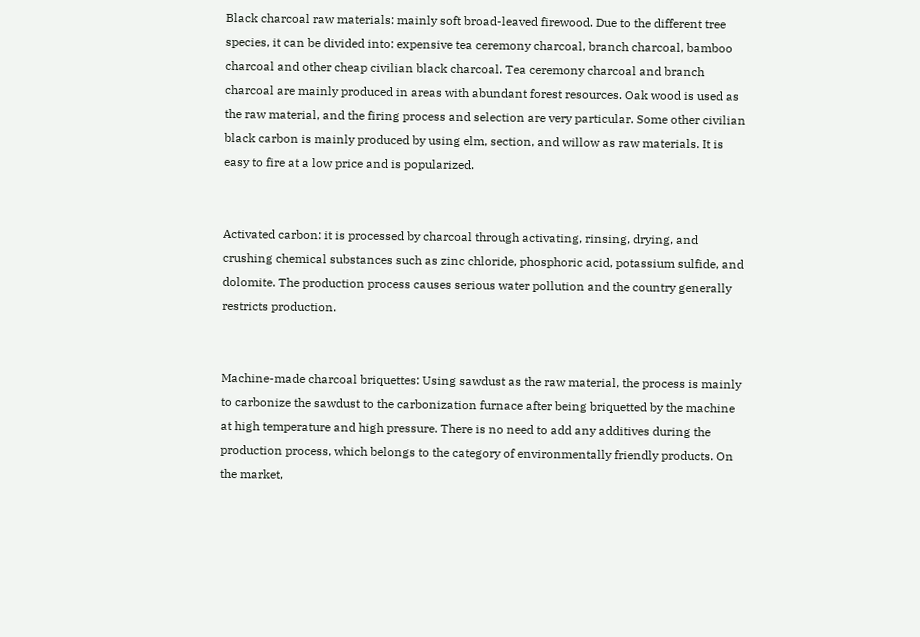Black charcoal raw materials: mainly soft broad-leaved firewood. Due to the different tree species, it can be divided into: expensive tea ceremony charcoal, branch charcoal, bamboo charcoal and other cheap civilian black charcoal. Tea ceremony charcoal and branch charcoal are mainly produced in areas with abundant forest resources. Oak wood is used as the raw material, and the firing process and selection are very particular. Some other civilian black carbon is mainly produced by using elm, section, and willow as raw materials. It is easy to fire at a low price and is popularized.


Activated carbon: it is processed by charcoal through activating, rinsing, drying, and crushing chemical substances such as zinc chloride, phosphoric acid, potassium sulfide, and dolomite. The production process causes serious water pollution and the country generally restricts production.


Machine-made charcoal briquettes: Using sawdust as the raw material, the process is mainly to carbonize the sawdust to the carbonization furnace after being briquetted by the machine at high temperature and high pressure. There is no need to add any additives during the production process, which belongs to the category of environmentally friendly products. On the market,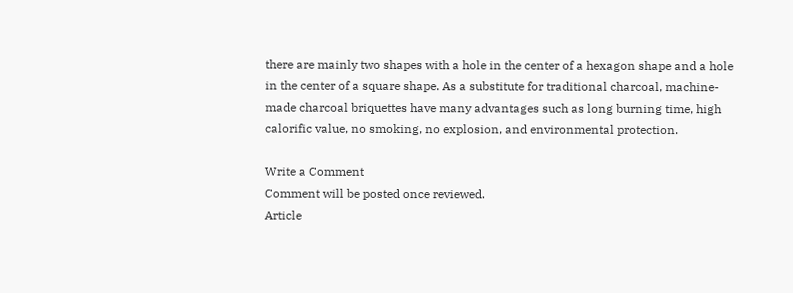there are mainly two shapes with a hole in the center of a hexagon shape and a hole in the center of a square shape. As a substitute for traditional charcoal, machine-made charcoal briquettes have many advantages such as long burning time, high calorific value, no smoking, no explosion, and environmental protection.

Write a Comment
Comment will be posted once reviewed.
Article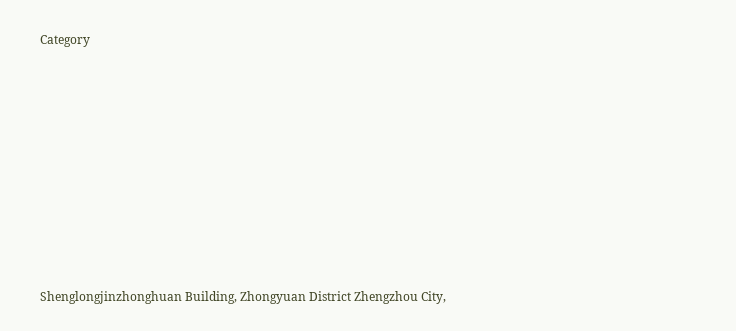Category










Shenglongjinzhonghuan Building, Zhongyuan District Zhengzhou City,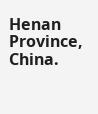Henan Province, China.